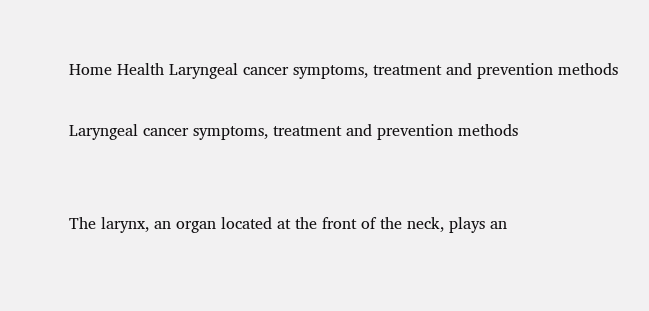Home Health Laryngeal cancer symptoms, treatment and prevention methods

Laryngeal cancer symptoms, treatment and prevention methods


The larynx, an organ located at the front of the neck, plays an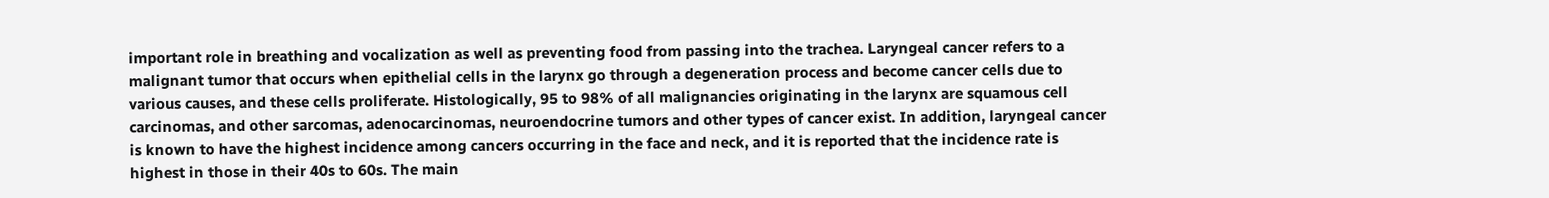important role in breathing and vocalization as well as preventing food from passing into the trachea. Laryngeal cancer refers to a malignant tumor that occurs when epithelial cells in the larynx go through a degeneration process and become cancer cells due to various causes, and these cells proliferate. Histologically, 95 to 98% of all malignancies originating in the larynx are squamous cell carcinomas, and other sarcomas, adenocarcinomas, neuroendocrine tumors and other types of cancer exist. In addition, laryngeal cancer is known to have the highest incidence among cancers occurring in the face and neck, and it is reported that the incidence rate is highest in those in their 40s to 60s. The main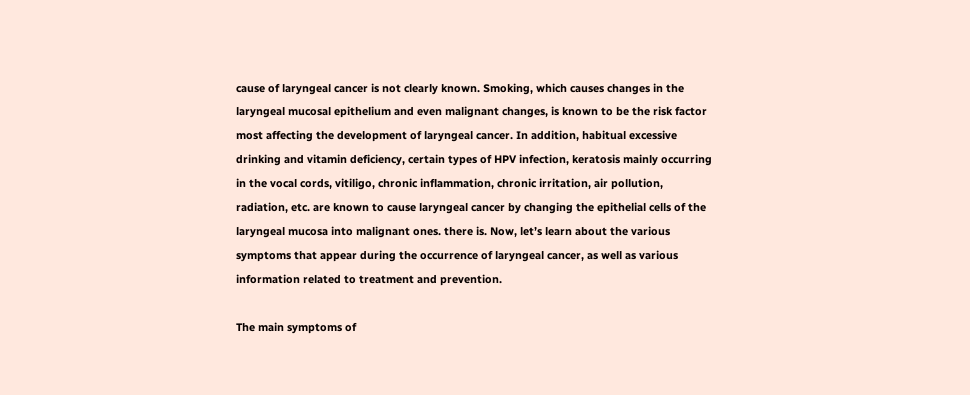cause of laryngeal cancer is not clearly known. Smoking, which causes changes in the laryngeal mucosal epithelium and even malignant changes, is known to be the risk factor most affecting the development of laryngeal cancer. In addition, habitual excessive drinking and vitamin deficiency, certain types of HPV infection, keratosis mainly occurring in the vocal cords, vitiligo, chronic inflammation, chronic irritation, air pollution, radiation, etc. are known to cause laryngeal cancer by changing the epithelial cells of the laryngeal mucosa into malignant ones. there is. Now, let’s learn about the various symptoms that appear during the occurrence of laryngeal cancer, as well as various information related to treatment and prevention.

The main symptoms of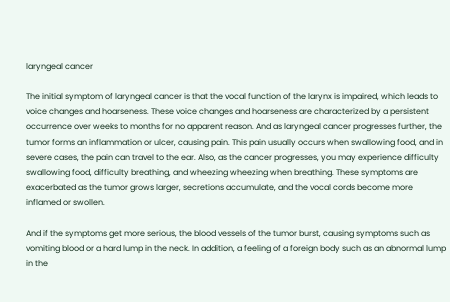laryngeal cancer

The initial symptom of laryngeal cancer is that the vocal function of the larynx is impaired, which leads to voice changes and hoarseness. These voice changes and hoarseness are characterized by a persistent occurrence over weeks to months for no apparent reason. And as laryngeal cancer progresses further, the tumor forms an inflammation or ulcer, causing pain. This pain usually occurs when swallowing food, and in severe cases, the pain can travel to the ear. Also, as the cancer progresses, you may experience difficulty swallowing food, difficulty breathing, and wheezing wheezing when breathing. These symptoms are exacerbated as the tumor grows larger, secretions accumulate, and the vocal cords become more inflamed or swollen.

And if the symptoms get more serious, the blood vessels of the tumor burst, causing symptoms such as vomiting blood or a hard lump in the neck. In addition, a feeling of a foreign body such as an abnormal lump in the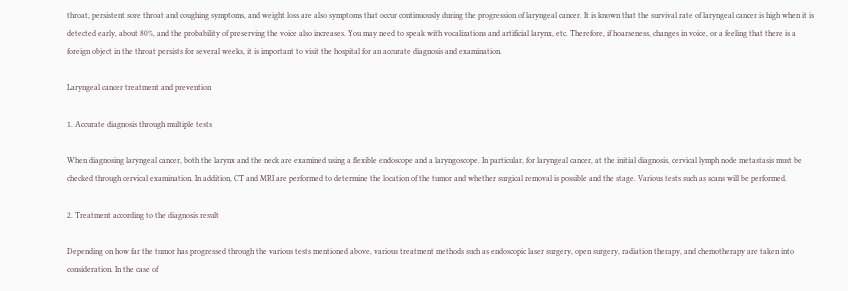throat, persistent sore throat and coughing symptoms, and weight loss are also symptoms that occur continuously during the progression of laryngeal cancer. It is known that the survival rate of laryngeal cancer is high when it is detected early, about 80%, and the probability of preserving the voice also increases. You may need to speak with vocalizations and artificial larynx, etc. Therefore, if hoarseness, changes in voice, or a feeling that there is a foreign object in the throat persists for several weeks, it is important to visit the hospital for an accurate diagnosis and examination.

Laryngeal cancer treatment and prevention

1. Accurate diagnosis through multiple tests

When diagnosing laryngeal cancer, both the larynx and the neck are examined using a flexible endoscope and a laryngoscope. In particular, for laryngeal cancer, at the initial diagnosis, cervical lymph node metastasis must be checked through cervical examination. In addition, CT and MRI are performed to determine the location of the tumor and whether surgical removal is possible and the stage. Various tests such as scans will be performed.

2. Treatment according to the diagnosis result

Depending on how far the tumor has progressed through the various tests mentioned above, various treatment methods such as endoscopic laser surgery, open surgery, radiation therapy, and chemotherapy are taken into consideration. In the case of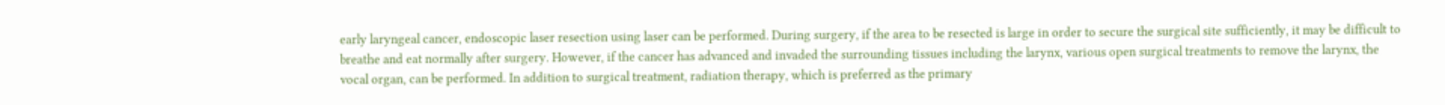early laryngeal cancer, endoscopic laser resection using laser can be performed. During surgery, if the area to be resected is large in order to secure the surgical site sufficiently, it may be difficult to breathe and eat normally after surgery. However, if the cancer has advanced and invaded the surrounding tissues including the larynx, various open surgical treatments to remove the larynx, the vocal organ, can be performed. In addition to surgical treatment, radiation therapy, which is preferred as the primary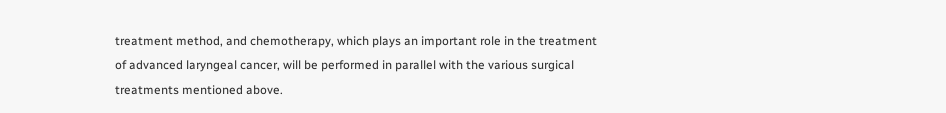treatment method, and chemotherapy, which plays an important role in the treatment of advanced laryngeal cancer, will be performed in parallel with the various surgical treatments mentioned above.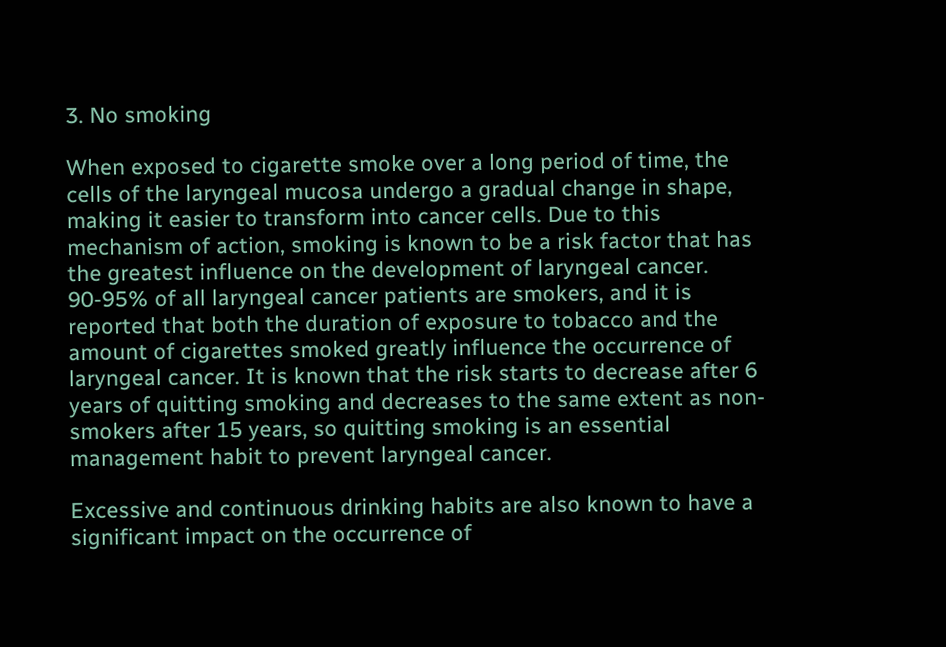3. No smoking

When exposed to cigarette smoke over a long period of time, the cells of the laryngeal mucosa undergo a gradual change in shape, making it easier to transform into cancer cells. Due to this mechanism of action, smoking is known to be a risk factor that has the greatest influence on the development of laryngeal cancer. 90-95% of all laryngeal cancer patients are smokers, and it is reported that both the duration of exposure to tobacco and the amount of cigarettes smoked greatly influence the occurrence of laryngeal cancer. It is known that the risk starts to decrease after 6 years of quitting smoking and decreases to the same extent as non-smokers after 15 years, so quitting smoking is an essential management habit to prevent laryngeal cancer.

Excessive and continuous drinking habits are also known to have a significant impact on the occurrence of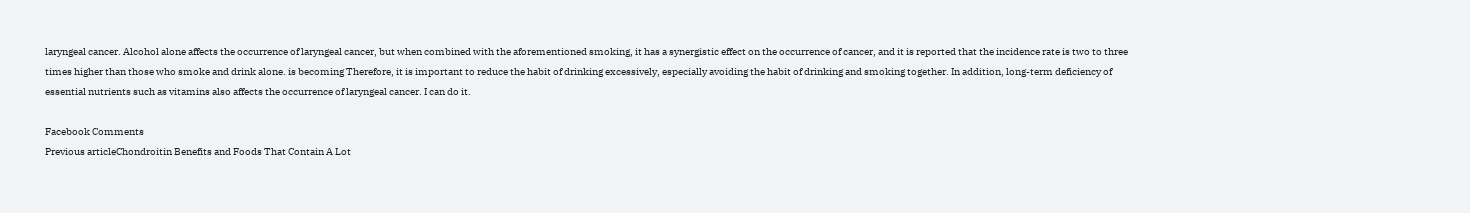laryngeal cancer. Alcohol alone affects the occurrence of laryngeal cancer, but when combined with the aforementioned smoking, it has a synergistic effect on the occurrence of cancer, and it is reported that the incidence rate is two to three times higher than those who smoke and drink alone. is becoming Therefore, it is important to reduce the habit of drinking excessively, especially avoiding the habit of drinking and smoking together. In addition, long-term deficiency of essential nutrients such as vitamins also affects the occurrence of laryngeal cancer. I can do it.

Facebook Comments
Previous articleChondroitin Benefits and Foods That Contain A Lot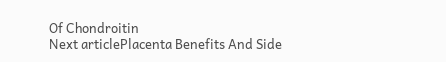Of Chondroitin
Next articlePlacenta Benefits And Side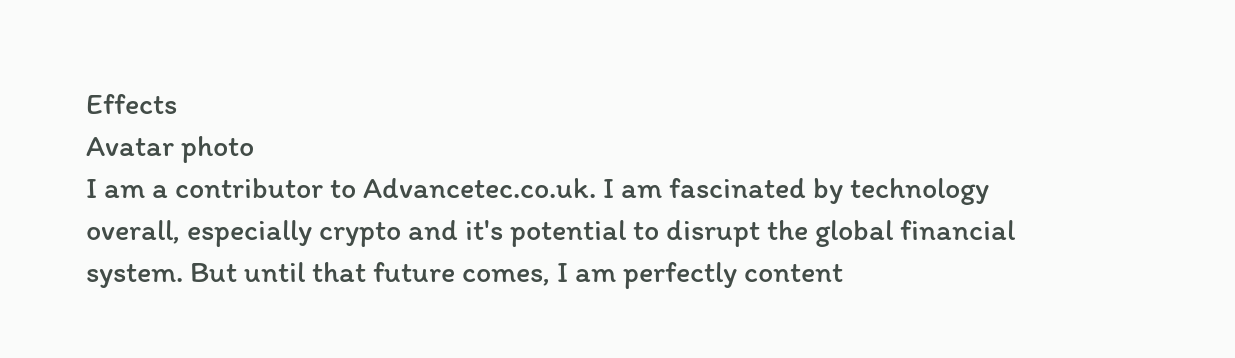Effects
Avatar photo
I am a contributor to Advancetec.co.uk. I am fascinated by technology overall, especially crypto and it's potential to disrupt the global financial system. But until that future comes, I am perfectly content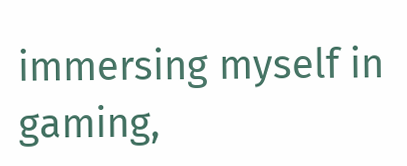immersing myself in gaming,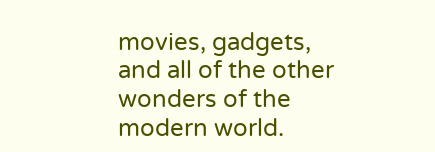movies, gadgets, and all of the other wonders of the modern world.